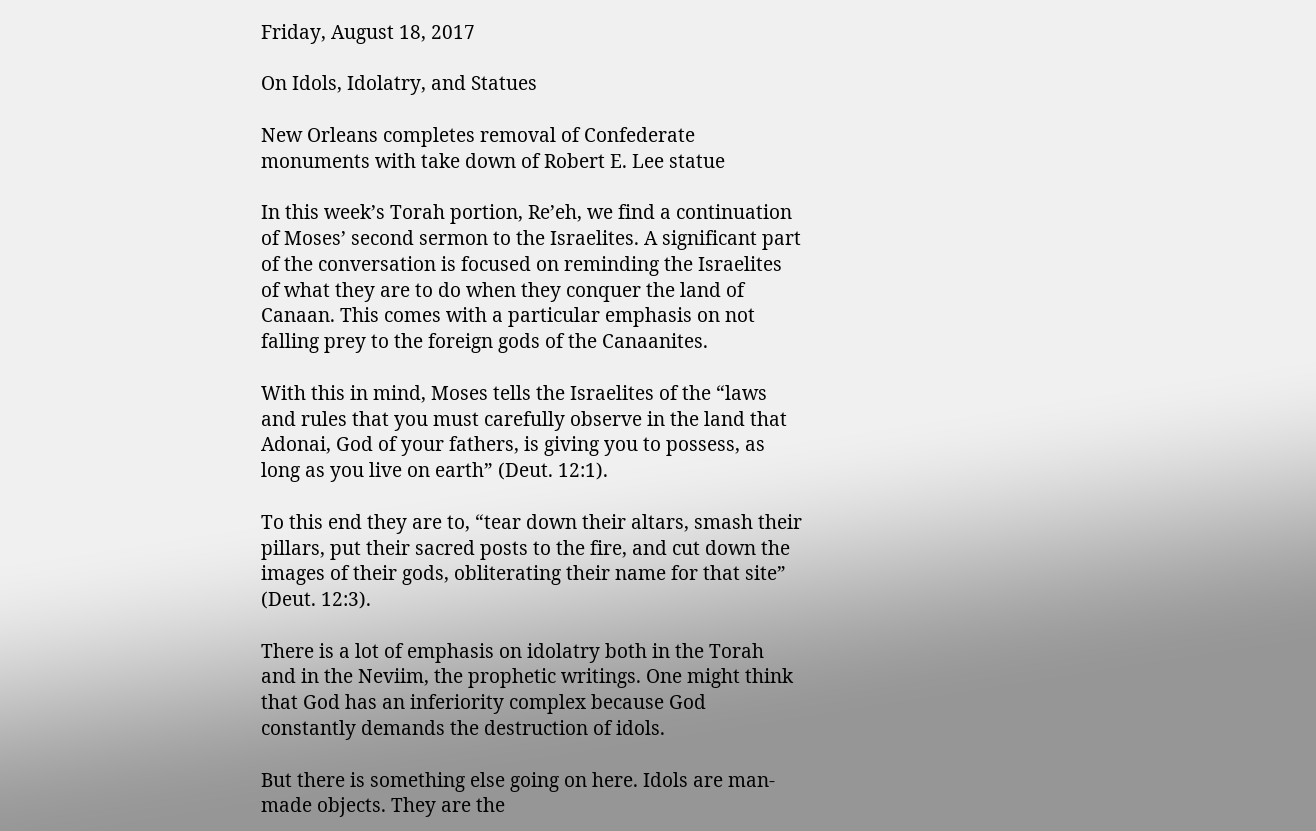Friday, August 18, 2017

On Idols, Idolatry, and Statues

New Orleans completes removal of Confederate monuments with take down of Robert E. Lee statue

In this week’s Torah portion, Re’eh, we find a continuation of Moses’ second sermon to the Israelites. A significant part of the conversation is focused on reminding the Israelites of what they are to do when they conquer the land of Canaan. This comes with a particular emphasis on not falling prey to the foreign gods of the Canaanites.

With this in mind, Moses tells the Israelites of the “laws and rules that you must carefully observe in the land that Adonai, God of your fathers, is giving you to possess, as long as you live on earth” (Deut. 12:1).

To this end they are to, “tear down their altars, smash their pillars, put their sacred posts to the fire, and cut down the images of their gods, obliterating their name for that site” (Deut. 12:3).

There is a lot of emphasis on idolatry both in the Torah and in the Neviim, the prophetic writings. One might think that God has an inferiority complex because God constantly demands the destruction of idols.

But there is something else going on here. Idols are man-made objects. They are the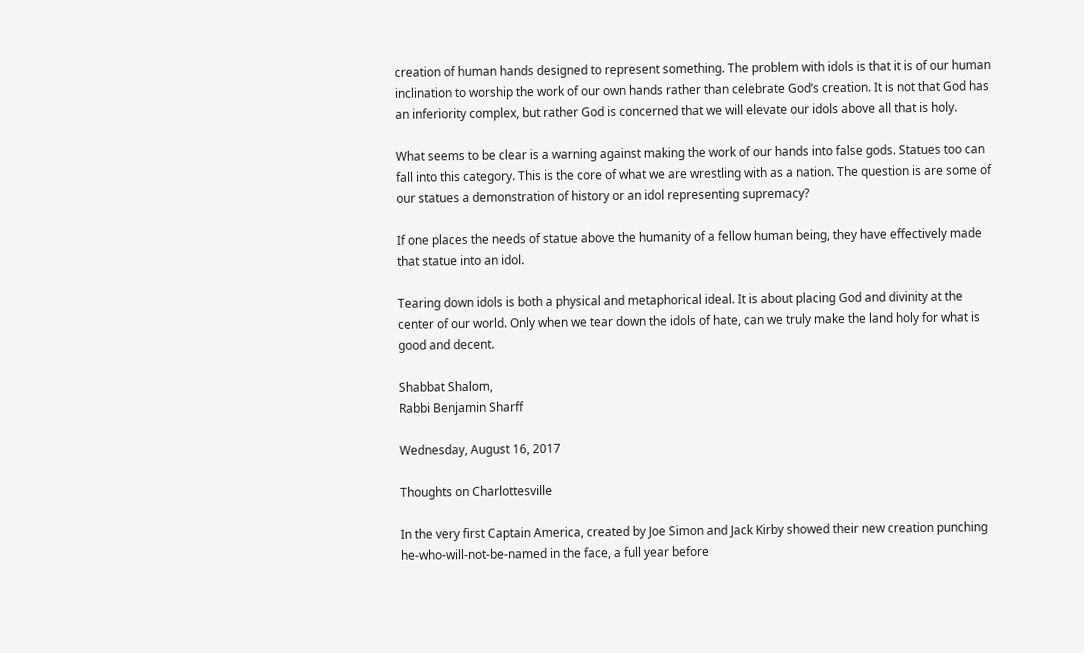creation of human hands designed to represent something. The problem with idols is that it is of our human inclination to worship the work of our own hands rather than celebrate God’s creation. It is not that God has an inferiority complex, but rather God is concerned that we will elevate our idols above all that is holy.

What seems to be clear is a warning against making the work of our hands into false gods. Statues too can fall into this category. This is the core of what we are wrestling with as a nation. The question is are some of our statues a demonstration of history or an idol representing supremacy?

If one places the needs of statue above the humanity of a fellow human being, they have effectively made that statue into an idol.

Tearing down idols is both a physical and metaphorical ideal. It is about placing God and divinity at the center of our world. Only when we tear down the idols of hate, can we truly make the land holy for what is good and decent.

Shabbat Shalom,
Rabbi Benjamin Sharff

Wednesday, August 16, 2017

Thoughts on Charlottesville

In the very first Captain America, created by Joe Simon and Jack Kirby showed their new creation punching he-who-will-not-be-named in the face, a full year before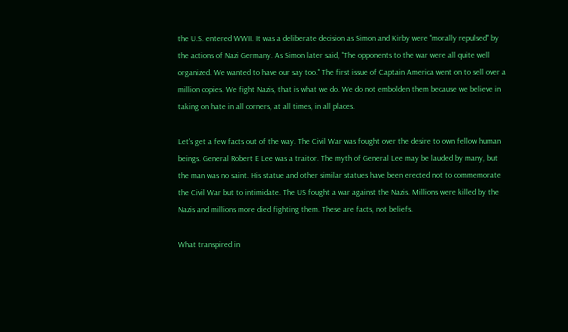the U.S. entered WWII. It was a deliberate decision as Simon and Kirby were "morally repulsed" by the actions of Nazi Germany. As Simon later said, "The opponents to the war were all quite well organized. We wanted to have our say too." The first issue of Captain America went on to sell over a million copies. We fight Nazis, that is what we do. We do not embolden them because we believe in taking on hate in all corners, at all times, in all places.

Let's get a few facts out of the way. The Civil War was fought over the desire to own fellow human beings. General Robert E Lee was a traitor. The myth of General Lee may be lauded by many, but the man was no saint. His statue and other similar statues have been erected not to commemorate the Civil War but to intimidate. The US fought a war against the Nazis. Millions were killed by the Nazis and millions more died fighting them. These are facts, not beliefs.

What transpired in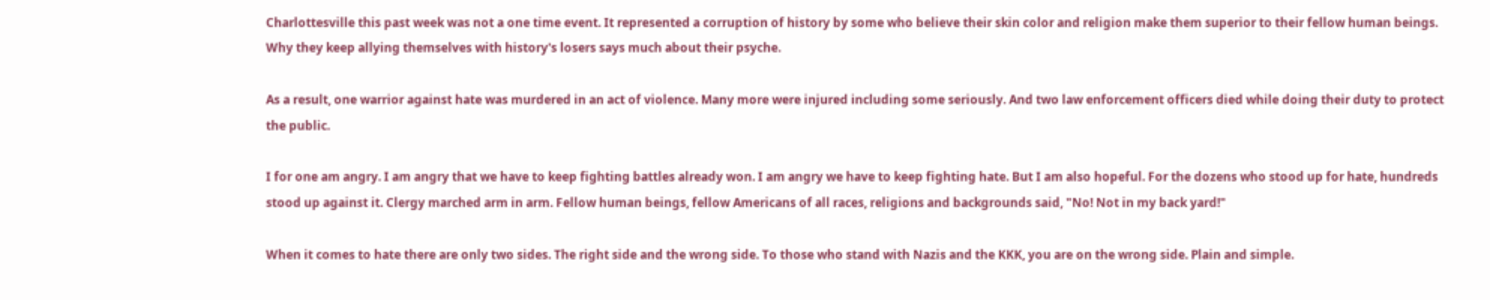Charlottesville this past week was not a one time event. It represented a corruption of history by some who believe their skin color and religion make them superior to their fellow human beings. Why they keep allying themselves with history's losers says much about their psyche.

As a result, one warrior against hate was murdered in an act of violence. Many more were injured including some seriously. And two law enforcement officers died while doing their duty to protect the public.

I for one am angry. I am angry that we have to keep fighting battles already won. I am angry we have to keep fighting hate. But I am also hopeful. For the dozens who stood up for hate, hundreds stood up against it. Clergy marched arm in arm. Fellow human beings, fellow Americans of all races, religions and backgrounds said, "No! Not in my back yard!"

When it comes to hate there are only two sides. The right side and the wrong side. To those who stand with Nazis and the KKK, you are on the wrong side. Plain and simple.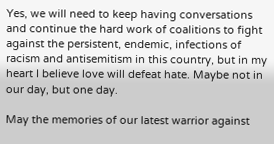Yes, we will need to keep having conversations and continue the hard work of coalitions to fight against the persistent, endemic, infections of racism and antisemitism in this country, but in my heart I believe love will defeat hate. Maybe not in our day, but one day.

May the memories of our latest warrior against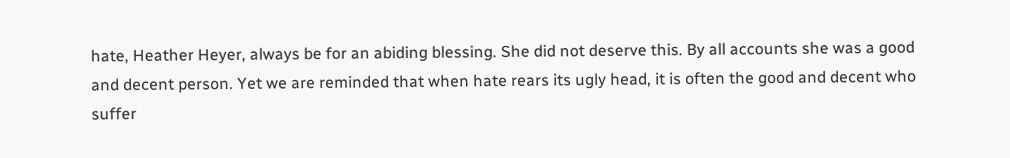hate, Heather Heyer, always be for an abiding blessing. She did not deserve this. By all accounts she was a good and decent person. Yet we are reminded that when hate rears its ugly head, it is often the good and decent who suffer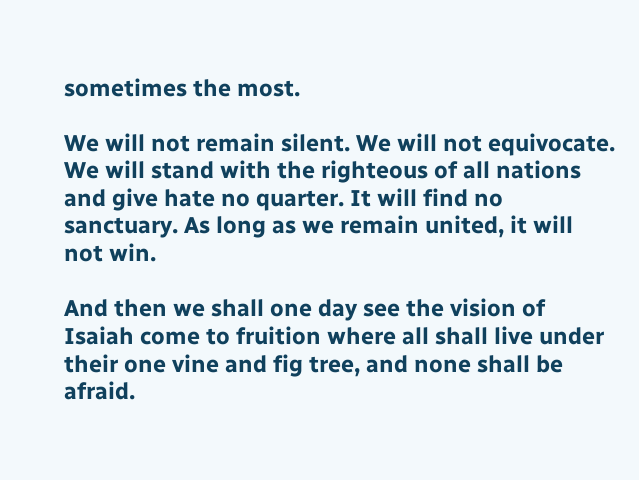sometimes the most.

We will not remain silent. We will not equivocate. We will stand with the righteous of all nations and give hate no quarter. It will find no sanctuary. As long as we remain united, it will not win.

And then we shall one day see the vision of Isaiah come to fruition where all shall live under their one vine and fig tree, and none shall be afraid.